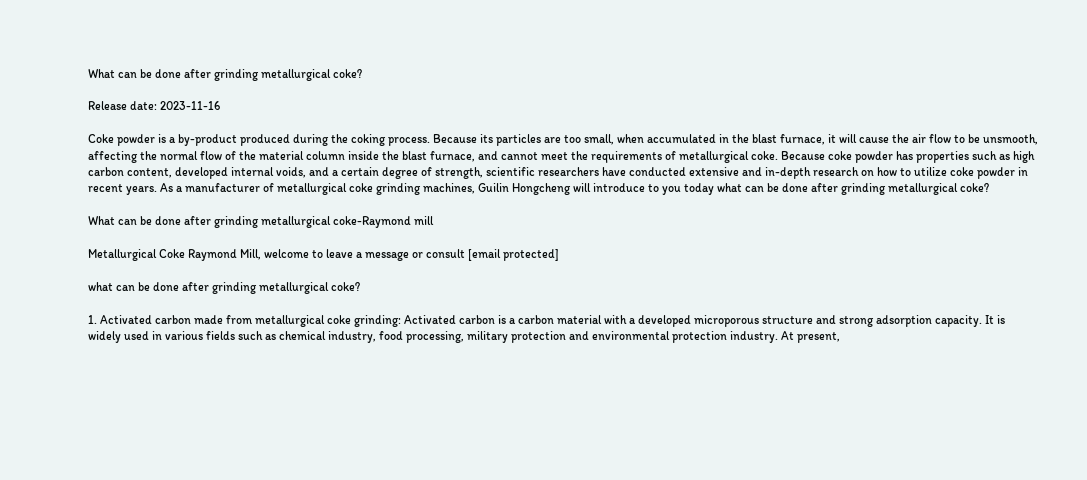What can be done after grinding metallurgical coke?

Release date: 2023-11-16

Coke powder is a by-product produced during the coking process. Because its particles are too small, when accumulated in the blast furnace, it will cause the air flow to be unsmooth, affecting the normal flow of the material column inside the blast furnace, and cannot meet the requirements of metallurgical coke. Because coke powder has properties such as high carbon content, developed internal voids, and a certain degree of strength, scientific researchers have conducted extensive and in-depth research on how to utilize coke powder in recent years. As a manufacturer of metallurgical coke grinding machines, Guilin Hongcheng will introduce to you today what can be done after grinding metallurgical coke?

What can be done after grinding metallurgical coke-Raymond mill

Metallurgical Coke Raymond Mill, welcome to leave a message or consult [email protected]

what can be done after grinding metallurgical coke?

1. Activated carbon made from metallurgical coke grinding: Activated carbon is a carbon material with a developed microporous structure and strong adsorption capacity. It is widely used in various fields such as chemical industry, food processing, military protection and environmental protection industry. At present,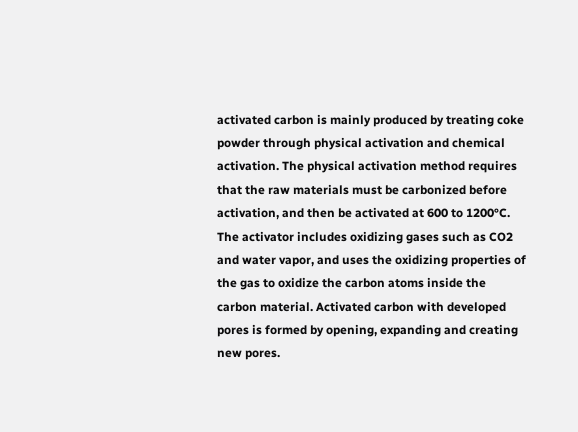activated carbon is mainly produced by treating coke powder through physical activation and chemical activation. The physical activation method requires that the raw materials must be carbonized before activation, and then be activated at 600 to 1200°C. The activator includes oxidizing gases such as CO2 and water vapor, and uses the oxidizing properties of the gas to oxidize the carbon atoms inside the carbon material. Activated carbon with developed pores is formed by opening, expanding and creating new pores.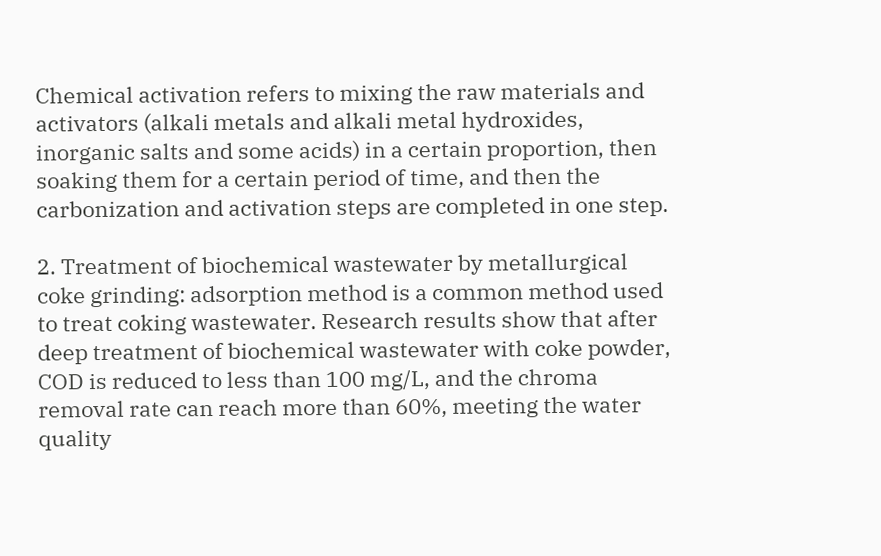Chemical activation refers to mixing the raw materials and activators (alkali metals and alkali metal hydroxides, inorganic salts and some acids) in a certain proportion, then soaking them for a certain period of time, and then the carbonization and activation steps are completed in one step.

2. Treatment of biochemical wastewater by metallurgical coke grinding: adsorption method is a common method used to treat coking wastewater. Research results show that after deep treatment of biochemical wastewater with coke powder, COD is reduced to less than 100 mg/L, and the chroma removal rate can reach more than 60%, meeting the water quality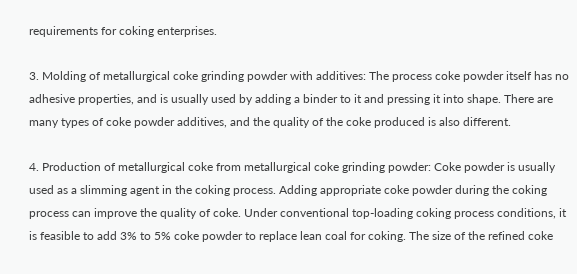requirements for coking enterprises.

3. Molding of metallurgical coke grinding powder with additives: The process coke powder itself has no adhesive properties, and is usually used by adding a binder to it and pressing it into shape. There are many types of coke powder additives, and the quality of the coke produced is also different.

4. Production of metallurgical coke from metallurgical coke grinding powder: Coke powder is usually used as a slimming agent in the coking process. Adding appropriate coke powder during the coking process can improve the quality of coke. Under conventional top-loading coking process conditions, it is feasible to add 3% to 5% coke powder to replace lean coal for coking. The size of the refined coke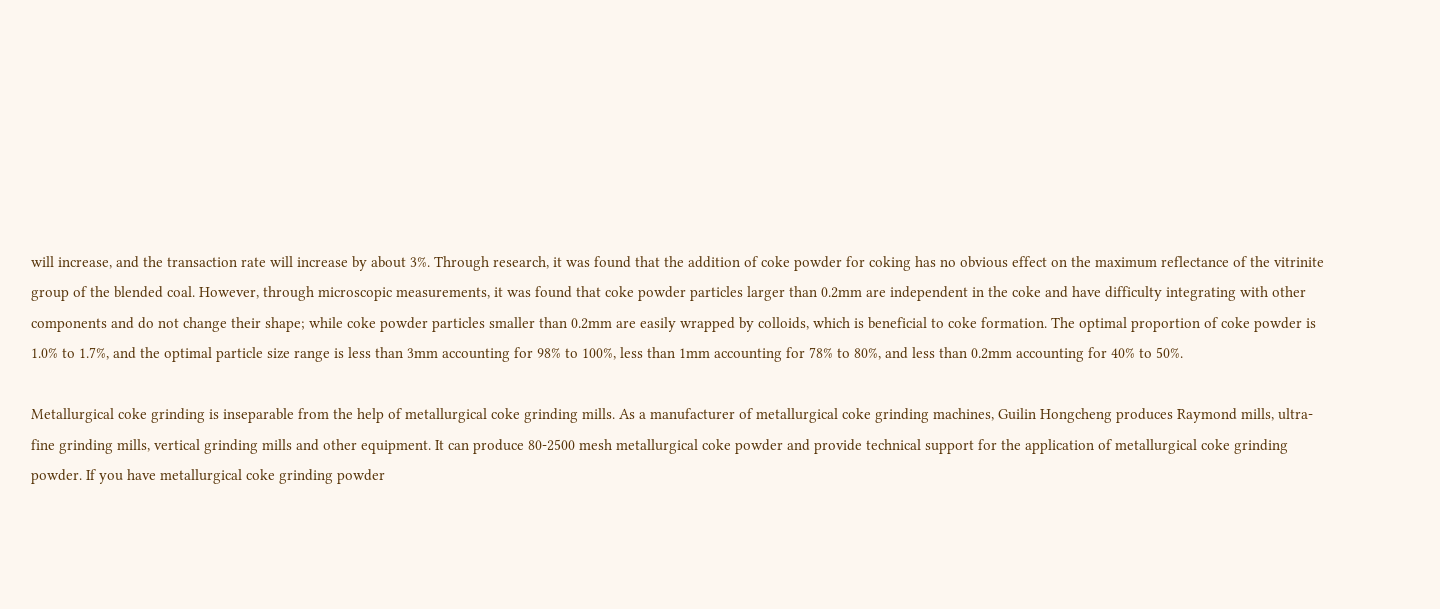will increase, and the transaction rate will increase by about 3%. Through research, it was found that the addition of coke powder for coking has no obvious effect on the maximum reflectance of the vitrinite group of the blended coal. However, through microscopic measurements, it was found that coke powder particles larger than 0.2mm are independent in the coke and have difficulty integrating with other components and do not change their shape; while coke powder particles smaller than 0.2mm are easily wrapped by colloids, which is beneficial to coke formation. The optimal proportion of coke powder is 1.0% to 1.7%, and the optimal particle size range is less than 3mm accounting for 98% to 100%, less than 1mm accounting for 78% to 80%, and less than 0.2mm accounting for 40% to 50%.

Metallurgical coke grinding is inseparable from the help of metallurgical coke grinding mills. As a manufacturer of metallurgical coke grinding machines, Guilin Hongcheng produces Raymond mills, ultra-fine grinding mills, vertical grinding mills and other equipment. It can produce 80-2500 mesh metallurgical coke powder and provide technical support for the application of metallurgical coke grinding powder. If you have metallurgical coke grinding powder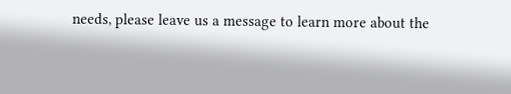needs, please leave us a message to learn more about the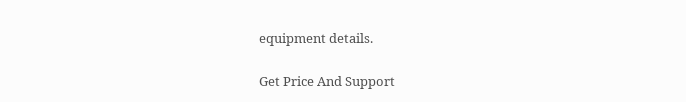equipment details.

Get Price And Support